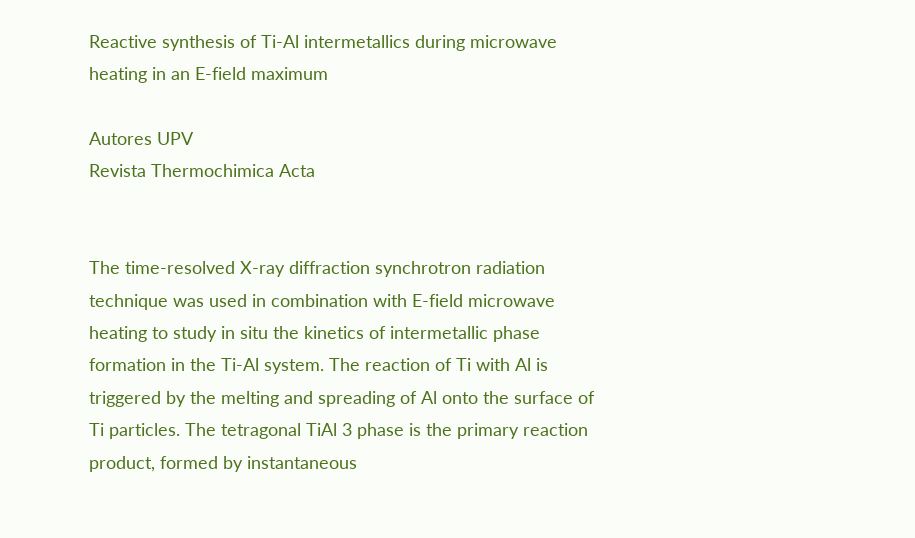Reactive synthesis of Ti-Al intermetallics during microwave heating in an E-field maximum

Autores UPV
Revista Thermochimica Acta


The time-resolved X-ray diffraction synchrotron radiation technique was used in combination with E-field microwave heating to study in situ the kinetics of intermetallic phase formation in the Ti-Al system. The reaction of Ti with Al is triggered by the melting and spreading of Al onto the surface of Ti particles. The tetragonal TiAl 3 phase is the primary reaction product, formed by instantaneous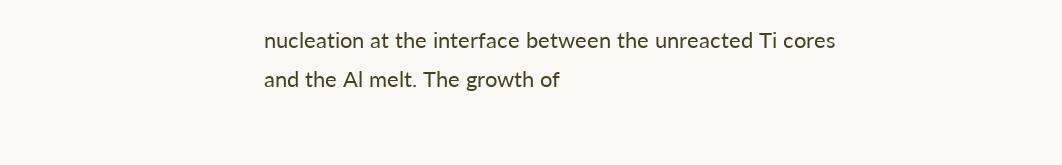nucleation at the interface between the unreacted Ti cores and the Al melt. The growth of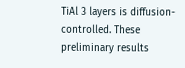TiAl 3 layers is diffusion-controlled. These preliminary results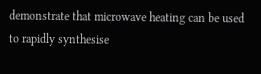demonstrate that microwave heating can be used to rapidly synthesise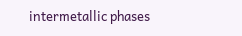intermetallic phases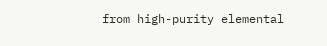from high-purity elemental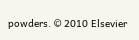powders. © 2010 Elsevier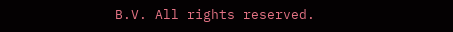B.V. All rights reserved.